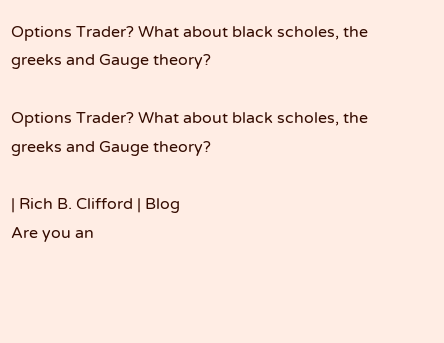Options Trader? What about black scholes, the greeks and Gauge theory?

Options Trader? What about black scholes, the greeks and Gauge theory?

| Rich B. Clifford | Blog
Are you an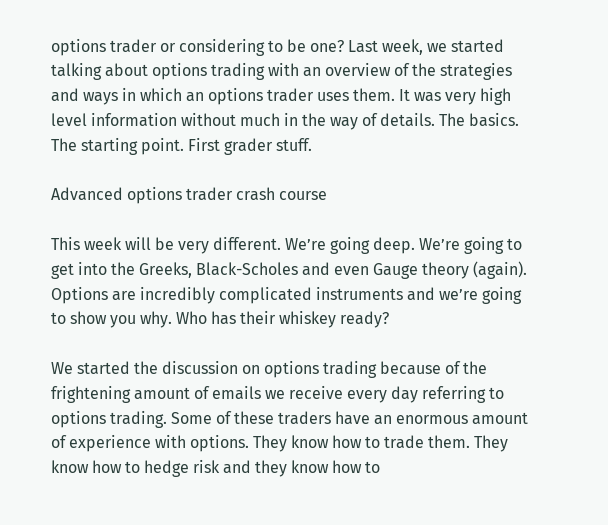options trader or considering to be one? Last week, we started talking about options trading with an overview of the strategies and ways in which an options trader uses them. It was very high level information without much in the way of details. The basics. The starting point. First grader stuff.

Advanced options trader crash course

This week will be very different. We’re going deep. We’re going to get into the Greeks, Black-Scholes and even Gauge theory (again). Options are incredibly complicated instruments and we’re going to show you why. Who has their whiskey ready?

We started the discussion on options trading because of the frightening amount of emails we receive every day referring to options trading. Some of these traders have an enormous amount of experience with options. They know how to trade them. They know how to hedge risk and they know how to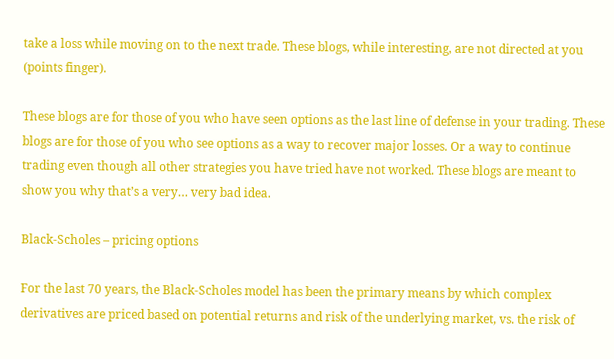take a loss while moving on to the next trade. These blogs, while interesting, are not directed at you (points finger).

These blogs are for those of you who have seen options as the last line of defense in your trading. These blogs are for those of you who see options as a way to recover major losses. Or a way to continue trading even though all other strategies you have tried have not worked. These blogs are meant to show you why that’s a very… very bad idea.

Black-Scholes – pricing options

For the last 70 years, the Black-Scholes model has been the primary means by which complex derivatives are priced based on potential returns and risk of the underlying market, vs. the risk of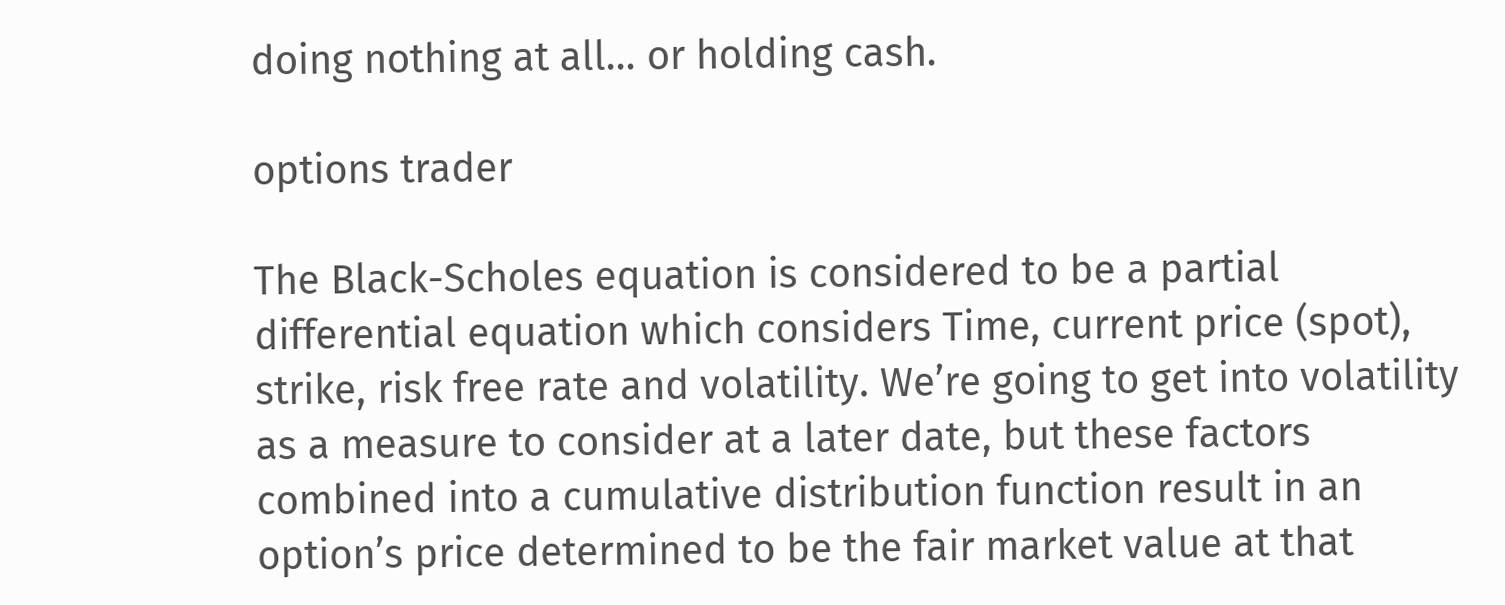doing nothing at all… or holding cash.

options trader

The Black-Scholes equation is considered to be a partial differential equation which considers Time, current price (spot), strike, risk free rate and volatility. We’re going to get into volatility as a measure to consider at a later date, but these factors combined into a cumulative distribution function result in an option’s price determined to be the fair market value at that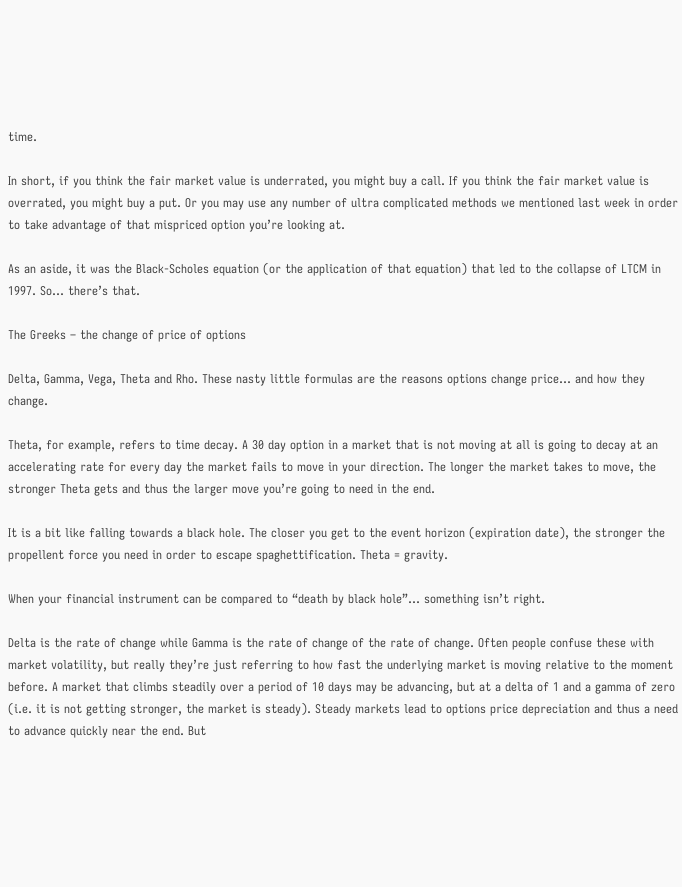time.

In short, if you think the fair market value is underrated, you might buy a call. If you think the fair market value is overrated, you might buy a put. Or you may use any number of ultra complicated methods we mentioned last week in order to take advantage of that mispriced option you’re looking at.

As an aside, it was the Black-Scholes equation (or the application of that equation) that led to the collapse of LTCM in 1997. So… there’s that.

The Greeks – the change of price of options

Delta, Gamma, Vega, Theta and Rho. These nasty little formulas are the reasons options change price… and how they change.

Theta, for example, refers to time decay. A 30 day option in a market that is not moving at all is going to decay at an accelerating rate for every day the market fails to move in your direction. The longer the market takes to move, the stronger Theta gets and thus the larger move you’re going to need in the end.

It is a bit like falling towards a black hole. The closer you get to the event horizon (expiration date), the stronger the propellent force you need in order to escape spaghettification. Theta = gravity.

When your financial instrument can be compared to “death by black hole”… something isn’t right.

Delta is the rate of change while Gamma is the rate of change of the rate of change. Often people confuse these with market volatility, but really they’re just referring to how fast the underlying market is moving relative to the moment before. A market that climbs steadily over a period of 10 days may be advancing, but at a delta of 1 and a gamma of zero (i.e. it is not getting stronger, the market is steady). Steady markets lead to options price depreciation and thus a need to advance quickly near the end. But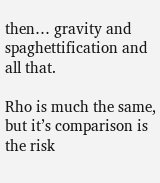then… gravity and spaghettification and all that.

Rho is much the same, but it’s comparison is the risk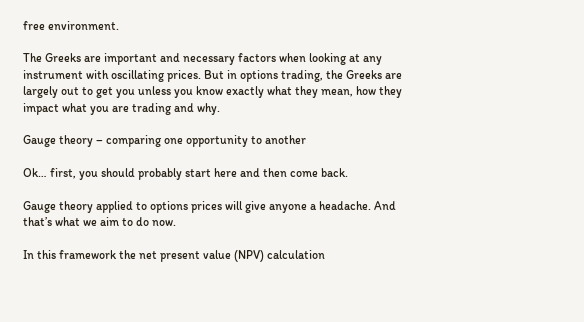free environment.

The Greeks are important and necessary factors when looking at any instrument with oscillating prices. But in options trading, the Greeks are largely out to get you unless you know exactly what they mean, how they impact what you are trading and why.

Gauge theory – comparing one opportunity to another

Ok… first, you should probably start here and then come back.

Gauge theory applied to options prices will give anyone a headache. And that’s what we aim to do now.

In this framework the net present value (NPV) calculation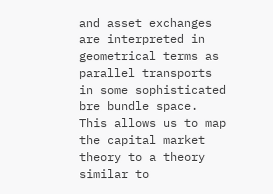and asset exchanges are interpreted in geometrical terms as parallel transports in some sophisticated bre bundle space. This allows us to map the capital market theory to a theory similar to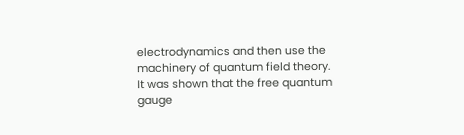electrodynamics and then use the machinery of quantum field theory. It was shown that the free quantum gauge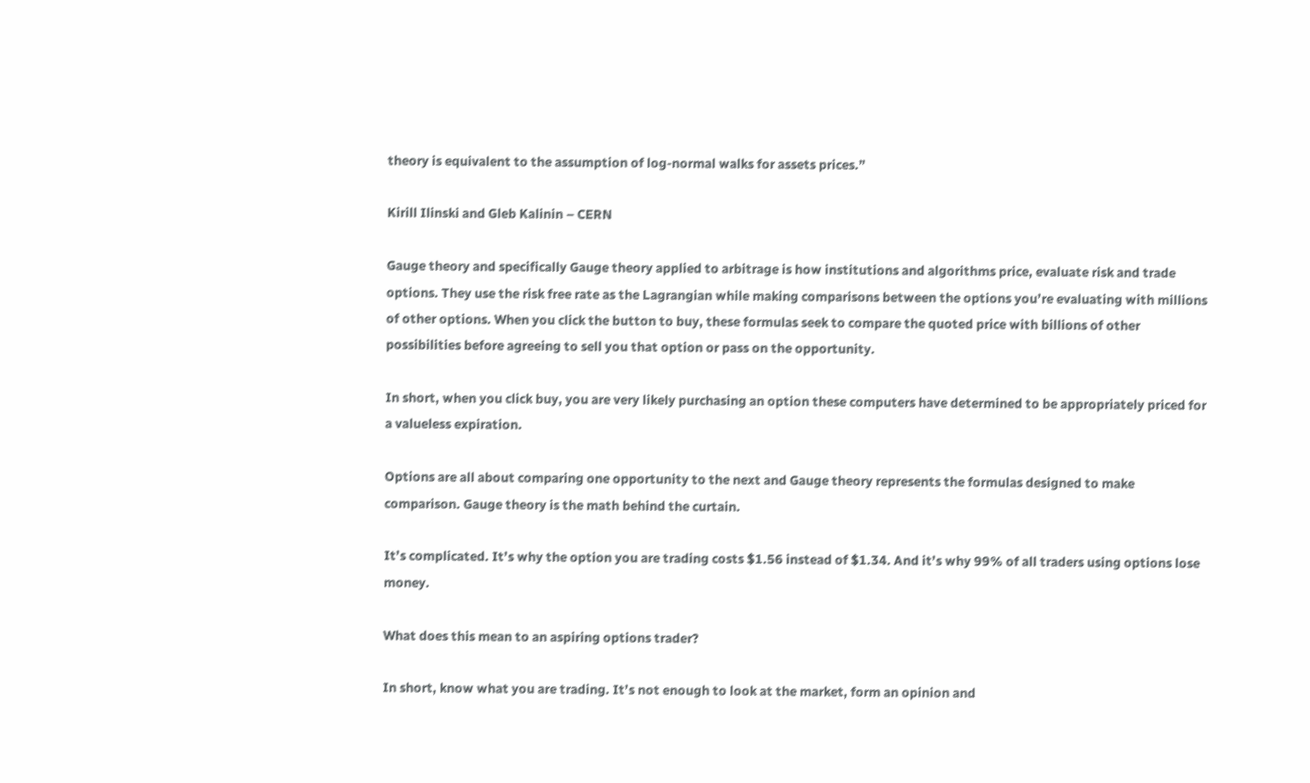theory is equivalent to the assumption of log-normal walks for assets prices.”

Kirill Ilinski and Gleb Kalinin – CERN

Gauge theory and specifically Gauge theory applied to arbitrage is how institutions and algorithms price, evaluate risk and trade options. They use the risk free rate as the Lagrangian while making comparisons between the options you’re evaluating with millions of other options. When you click the button to buy, these formulas seek to compare the quoted price with billions of other possibilities before agreeing to sell you that option or pass on the opportunity.

In short, when you click buy, you are very likely purchasing an option these computers have determined to be appropriately priced for a valueless expiration.

Options are all about comparing one opportunity to the next and Gauge theory represents the formulas designed to make comparison. Gauge theory is the math behind the curtain.

It’s complicated. It’s why the option you are trading costs $1.56 instead of $1.34. And it’s why 99% of all traders using options lose money.

What does this mean to an aspiring options trader?

In short, know what you are trading. It’s not enough to look at the market, form an opinion and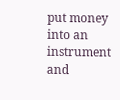put money into an instrument and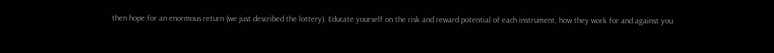then hope for an enormous return (we just described the lottery). Educate yourself on the risk and reward potential of each instrument, how they work for and against you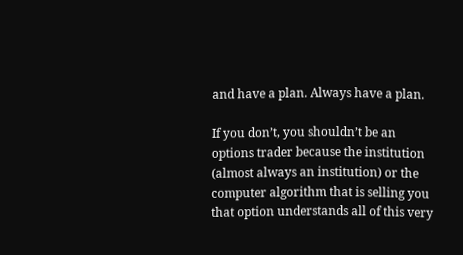and have a plan. Always have a plan.

If you don’t, you shouldn’t be an options trader because the institution (almost always an institution) or the computer algorithm that is selling you that option understands all of this very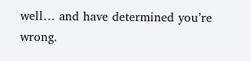well… and have determined you’re wrong.